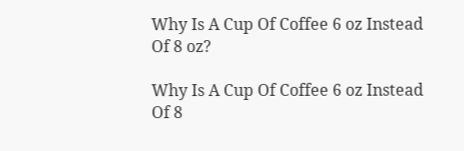Why Is A Cup Of Coffee 6 oz Instead Of 8 oz?

Why Is A Cup Of Coffee 6 oz Instead Of 8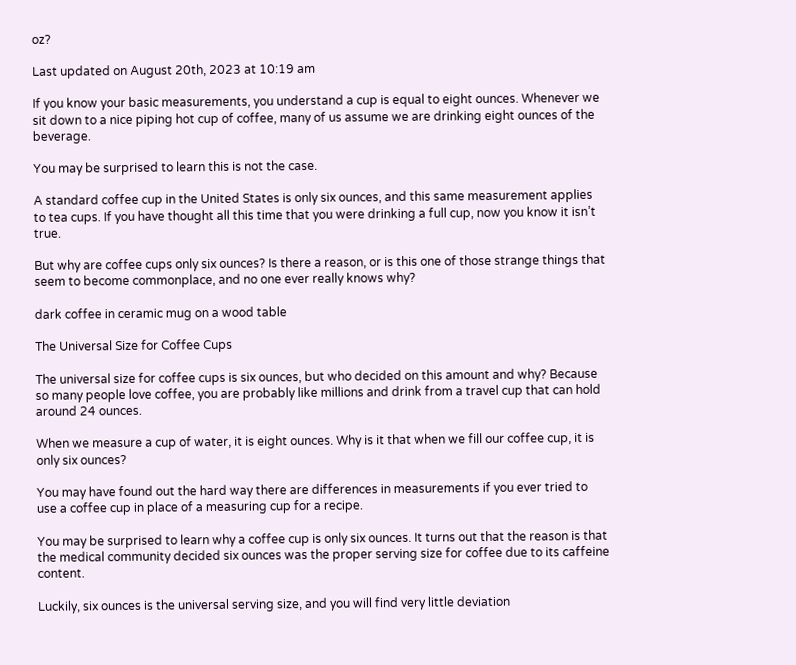oz?

Last updated on August 20th, 2023 at 10:19 am

If you know your basic measurements, you understand a cup is equal to eight ounces. Whenever we sit down to a nice piping hot cup of coffee, many of us assume we are drinking eight ounces of the beverage.

You may be surprised to learn this is not the case.

A standard coffee cup in the United States is only six ounces, and this same measurement applies to tea cups. If you have thought all this time that you were drinking a full cup, now you know it isn’t true.

But why are coffee cups only six ounces? Is there a reason, or is this one of those strange things that seem to become commonplace, and no one ever really knows why?

dark coffee in ceramic mug on a wood table

The Universal Size for Coffee Cups

The universal size for coffee cups is six ounces, but who decided on this amount and why? Because so many people love coffee, you are probably like millions and drink from a travel cup that can hold around 24 ounces.

When we measure a cup of water, it is eight ounces. Why is it that when we fill our coffee cup, it is only six ounces?

You may have found out the hard way there are differences in measurements if you ever tried to use a coffee cup in place of a measuring cup for a recipe.

You may be surprised to learn why a coffee cup is only six ounces. It turns out that the reason is that the medical community decided six ounces was the proper serving size for coffee due to its caffeine content.

Luckily, six ounces is the universal serving size, and you will find very little deviation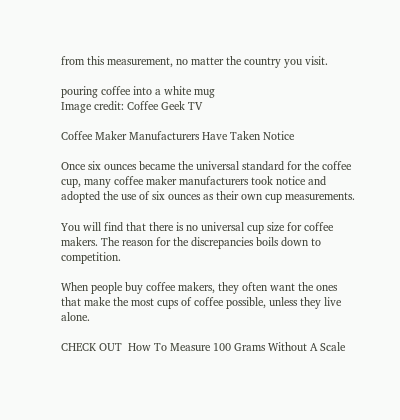from this measurement, no matter the country you visit.

pouring coffee into a white mug
Image credit: Coffee Geek TV

Coffee Maker Manufacturers Have Taken Notice

Once six ounces became the universal standard for the coffee cup, many coffee maker manufacturers took notice and adopted the use of six ounces as their own cup measurements.

You will find that there is no universal cup size for coffee makers. The reason for the discrepancies boils down to competition.

When people buy coffee makers, they often want the ones that make the most cups of coffee possible, unless they live alone.

CHECK OUT  How To Measure 100 Grams Without A Scale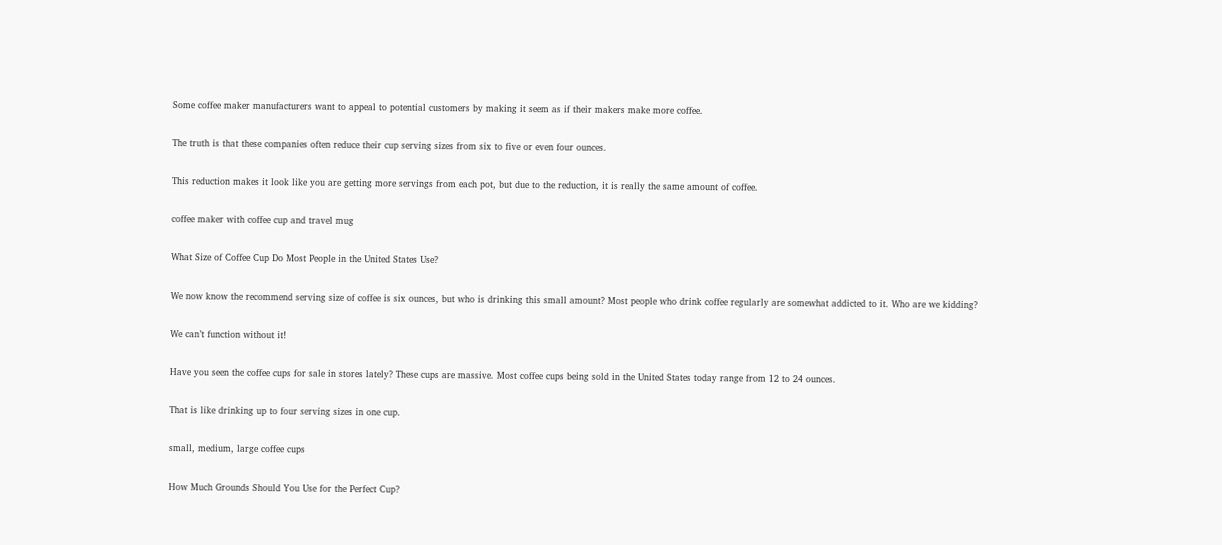Some coffee maker manufacturers want to appeal to potential customers by making it seem as if their makers make more coffee.

The truth is that these companies often reduce their cup serving sizes from six to five or even four ounces.

This reduction makes it look like you are getting more servings from each pot, but due to the reduction, it is really the same amount of coffee.

coffee maker with coffee cup and travel mug

What Size of Coffee Cup Do Most People in the United States Use?

We now know the recommend serving size of coffee is six ounces, but who is drinking this small amount? Most people who drink coffee regularly are somewhat addicted to it. Who are we kidding?

We can’t function without it!

Have you seen the coffee cups for sale in stores lately? These cups are massive. Most coffee cups being sold in the United States today range from 12 to 24 ounces.

That is like drinking up to four serving sizes in one cup.

small, medium, large coffee cups

How Much Grounds Should You Use for the Perfect Cup?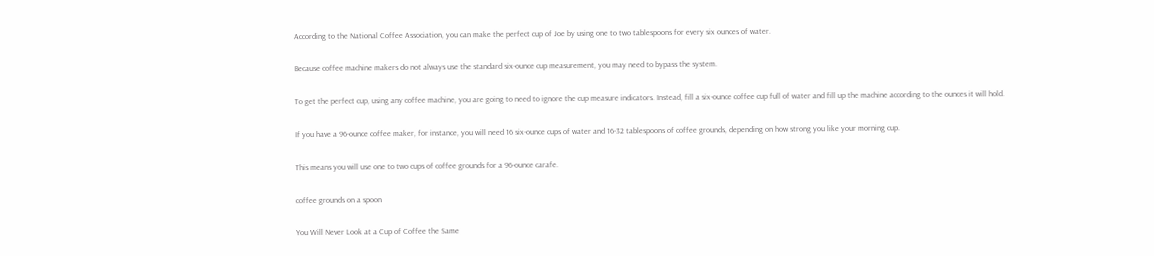According to the National Coffee Association, you can make the perfect cup of Joe by using one to two tablespoons for every six ounces of water.

Because coffee machine makers do not always use the standard six-ounce cup measurement, you may need to bypass the system.

To get the perfect cup, using any coffee machine, you are going to need to ignore the cup measure indicators. Instead, fill a six-ounce coffee cup full of water and fill up the machine according to the ounces it will hold.

If you have a 96-ounce coffee maker, for instance, you will need 16 six-ounce cups of water and 16-32 tablespoons of coffee grounds, depending on how strong you like your morning cup.

This means you will use one to two cups of coffee grounds for a 96-ounce carafe.

coffee grounds on a spoon

You Will Never Look at a Cup of Coffee the Same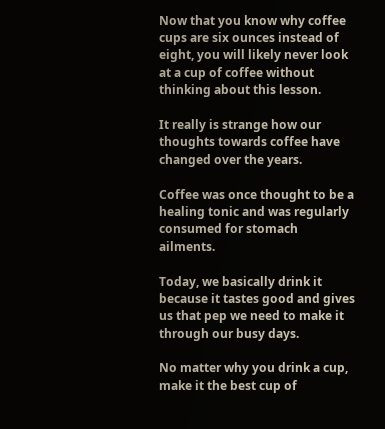Now that you know why coffee cups are six ounces instead of eight, you will likely never look at a cup of coffee without thinking about this lesson.

It really is strange how our thoughts towards coffee have changed over the years.

Coffee was once thought to be a healing tonic and was regularly consumed for stomach ailments.

Today, we basically drink it because it tastes good and gives us that pep we need to make it through our busy days.

No matter why you drink a cup, make it the best cup of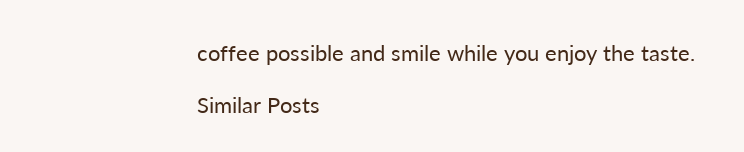coffee possible and smile while you enjoy the taste.

Similar Posts